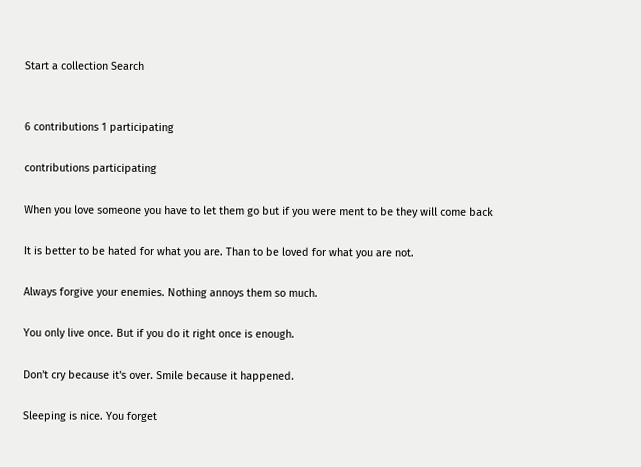Start a collection Search


6 contributions 1 participating

contributions participating

When you love someone you have to let them go but if you were ment to be they will come back

It is better to be hated for what you are. Than to be loved for what you are not.

Always forgive your enemies. Nothing annoys them so much.

You only live once. But if you do it right once is enough.

Don't cry because it's over. Smile because it happened.

Sleeping is nice. You forget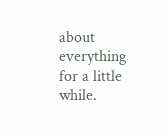about everything for a little while.